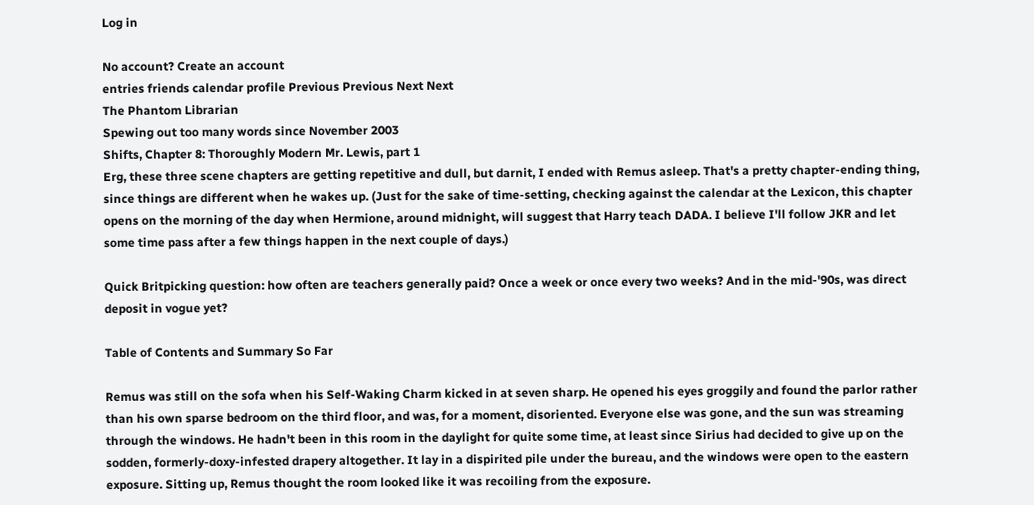Log in

No account? Create an account
entries friends calendar profile Previous Previous Next Next
The Phantom Librarian
Spewing out too many words since November 2003
Shifts, Chapter 8: Thoroughly Modern Mr. Lewis, part 1
Erg, these three scene chapters are getting repetitive and dull, but darnit, I ended with Remus asleep. That's a pretty chapter-ending thing, since things are different when he wakes up. (Just for the sake of time-setting, checking against the calendar at the Lexicon, this chapter opens on the morning of the day when Hermione, around midnight, will suggest that Harry teach DADA. I believe I'll follow JKR and let some time pass after a few things happen in the next couple of days.)

Quick Britpicking question: how often are teachers generally paid? Once a week or once every two weeks? And in the mid-'90s, was direct deposit in vogue yet?

Table of Contents and Summary So Far

Remus was still on the sofa when his Self-Waking Charm kicked in at seven sharp. He opened his eyes groggily and found the parlor rather than his own sparse bedroom on the third floor, and was, for a moment, disoriented. Everyone else was gone, and the sun was streaming through the windows. He hadn't been in this room in the daylight for quite some time, at least since Sirius had decided to give up on the sodden, formerly-doxy-infested drapery altogether. It lay in a dispirited pile under the bureau, and the windows were open to the eastern exposure. Sitting up, Remus thought the room looked like it was recoiling from the exposure.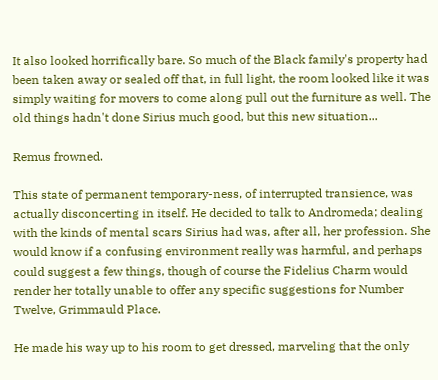It also looked horrifically bare. So much of the Black family's property had been taken away or sealed off that, in full light, the room looked like it was simply waiting for movers to come along pull out the furniture as well. The old things hadn't done Sirius much good, but this new situation...

Remus frowned.

This state of permanent temporary-ness, of interrupted transience, was actually disconcerting in itself. He decided to talk to Andromeda; dealing with the kinds of mental scars Sirius had was, after all, her profession. She would know if a confusing environment really was harmful, and perhaps could suggest a few things, though of course the Fidelius Charm would render her totally unable to offer any specific suggestions for Number Twelve, Grimmauld Place.

He made his way up to his room to get dressed, marveling that the only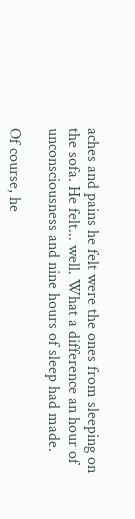aches and pains he felt were the ones from sleeping on the sofa. He felt... well. What a difference an hour of unconsciousness and nine hours of sleep had made.

Of course, he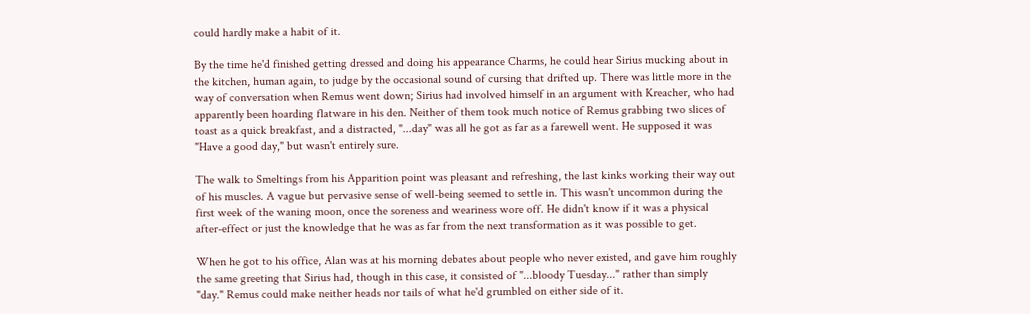could hardly make a habit of it.

By the time he'd finished getting dressed and doing his appearance Charms, he could hear Sirius mucking about in the kitchen, human again, to judge by the occasional sound of cursing that drifted up. There was little more in the way of conversation when Remus went down; Sirius had involved himself in an argument with Kreacher, who had apparently been hoarding flatware in his den. Neither of them took much notice of Remus grabbing two slices of toast as a quick breakfast, and a distracted, "...day" was all he got as far as a farewell went. He supposed it was "Have a good day," but wasn't entirely sure.

The walk to Smeltings from his Apparition point was pleasant and refreshing, the last kinks working their way out of his muscles. A vague but pervasive sense of well-being seemed to settle in. This wasn't uncommon during the first week of the waning moon, once the soreness and weariness wore off. He didn't know if it was a physical after-effect or just the knowledge that he was as far from the next transformation as it was possible to get.

When he got to his office, Alan was at his morning debates about people who never existed, and gave him roughly the same greeting that Sirius had, though in this case, it consisted of "...bloody Tuesday..." rather than simply "day." Remus could make neither heads nor tails of what he'd grumbled on either side of it.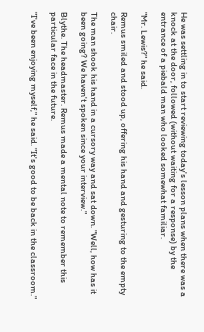He was settling in to start reviewing today's lesson plans when there was a knock at the door, followed (without waiting for a response) by the entrance of a piebald man who looked somewhat familiar.

"Mr. Lewis?" he said.

Remus smiled and stood up, offering his hand and gesturing to the empty chair.

The man shook his hand in a cursory way and sat down. "Well, how has it been going? We haven't spoken since your interview."

Blythe. The headmaster. Remus made a mental note to remember this particular face in the future.

"I've been enjoying myself," he said. "It's good to be back in the classroom."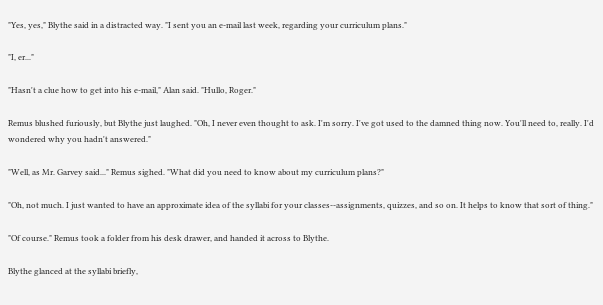"Yes, yes," Blythe said in a distracted way. "I sent you an e-mail last week, regarding your curriculum plans."

"I, er..."

"Hasn't a clue how to get into his e-mail," Alan said. "Hullo, Roger."

Remus blushed furiously, but Blythe just laughed. "Oh, I never even thought to ask. I'm sorry. I've got used to the damned thing now. You'll need to, really. I'd wondered why you hadn't answered."

"Well, as Mr. Garvey said..." Remus sighed. "What did you need to know about my curriculum plans?"

"Oh, not much. I just wanted to have an approximate idea of the syllabi for your classes--assignments, quizzes, and so on. It helps to know that sort of thing."

"Of course." Remus took a folder from his desk drawer, and handed it across to Blythe.

Blythe glanced at the syllabi briefly,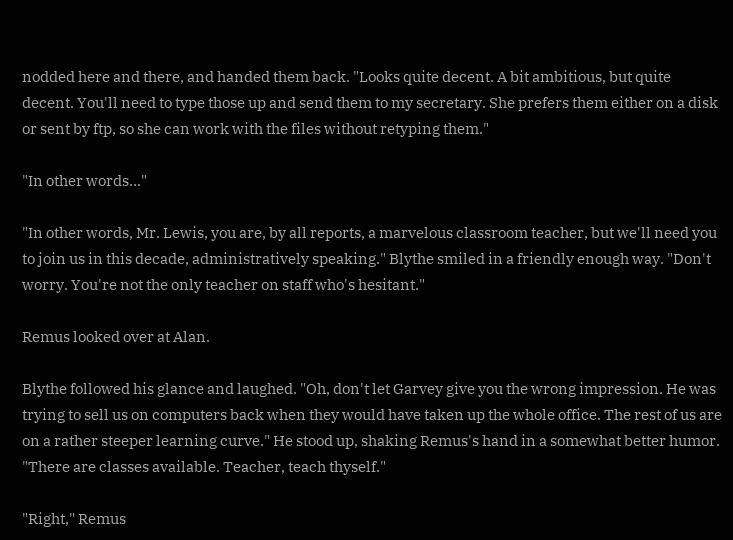nodded here and there, and handed them back. "Looks quite decent. A bit ambitious, but quite decent. You'll need to type those up and send them to my secretary. She prefers them either on a disk or sent by ftp, so she can work with the files without retyping them."

"In other words..."

"In other words, Mr. Lewis, you are, by all reports, a marvelous classroom teacher, but we'll need you to join us in this decade, administratively speaking." Blythe smiled in a friendly enough way. "Don't worry. You're not the only teacher on staff who's hesitant."

Remus looked over at Alan.

Blythe followed his glance and laughed. "Oh, don't let Garvey give you the wrong impression. He was trying to sell us on computers back when they would have taken up the whole office. The rest of us are on a rather steeper learning curve." He stood up, shaking Remus's hand in a somewhat better humor. "There are classes available. Teacher, teach thyself."

"Right," Remus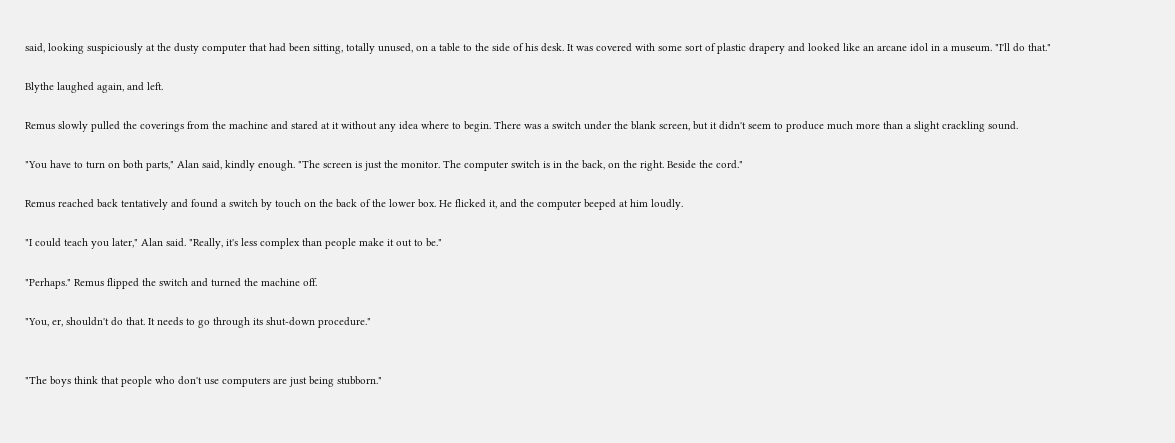said, looking suspiciously at the dusty computer that had been sitting, totally unused, on a table to the side of his desk. It was covered with some sort of plastic drapery and looked like an arcane idol in a museum. "I'll do that."

Blythe laughed again, and left.

Remus slowly pulled the coverings from the machine and stared at it without any idea where to begin. There was a switch under the blank screen, but it didn't seem to produce much more than a slight crackling sound.

"You have to turn on both parts," Alan said, kindly enough. "The screen is just the monitor. The computer switch is in the back, on the right. Beside the cord."

Remus reached back tentatively and found a switch by touch on the back of the lower box. He flicked it, and the computer beeped at him loudly.

"I could teach you later," Alan said. "Really, it's less complex than people make it out to be."

"Perhaps." Remus flipped the switch and turned the machine off.

"You, er, shouldn't do that. It needs to go through its shut-down procedure."


"The boys think that people who don't use computers are just being stubborn."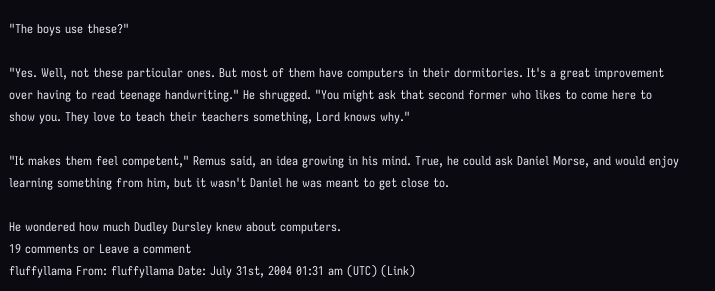"The boys use these?"

"Yes. Well, not these particular ones. But most of them have computers in their dormitories. It's a great improvement over having to read teenage handwriting." He shrugged. "You might ask that second former who likes to come here to show you. They love to teach their teachers something, Lord knows why."

"It makes them feel competent," Remus said, an idea growing in his mind. True, he could ask Daniel Morse, and would enjoy learning something from him, but it wasn't Daniel he was meant to get close to.

He wondered how much Dudley Dursley knew about computers.
19 comments or Leave a comment
fluffyllama From: fluffyllama Date: July 31st, 2004 01:31 am (UTC) (Link)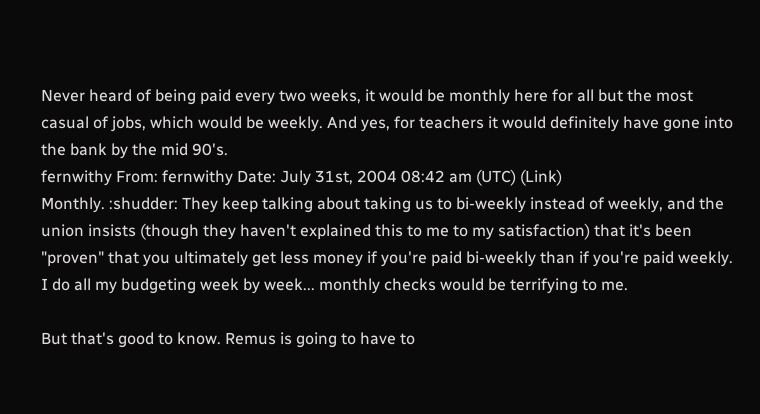Never heard of being paid every two weeks, it would be monthly here for all but the most casual of jobs, which would be weekly. And yes, for teachers it would definitely have gone into the bank by the mid 90's.
fernwithy From: fernwithy Date: July 31st, 2004 08:42 am (UTC) (Link)
Monthly. :shudder: They keep talking about taking us to bi-weekly instead of weekly, and the union insists (though they haven't explained this to me to my satisfaction) that it's been "proven" that you ultimately get less money if you're paid bi-weekly than if you're paid weekly. I do all my budgeting week by week... monthly checks would be terrifying to me.

But that's good to know. Remus is going to have to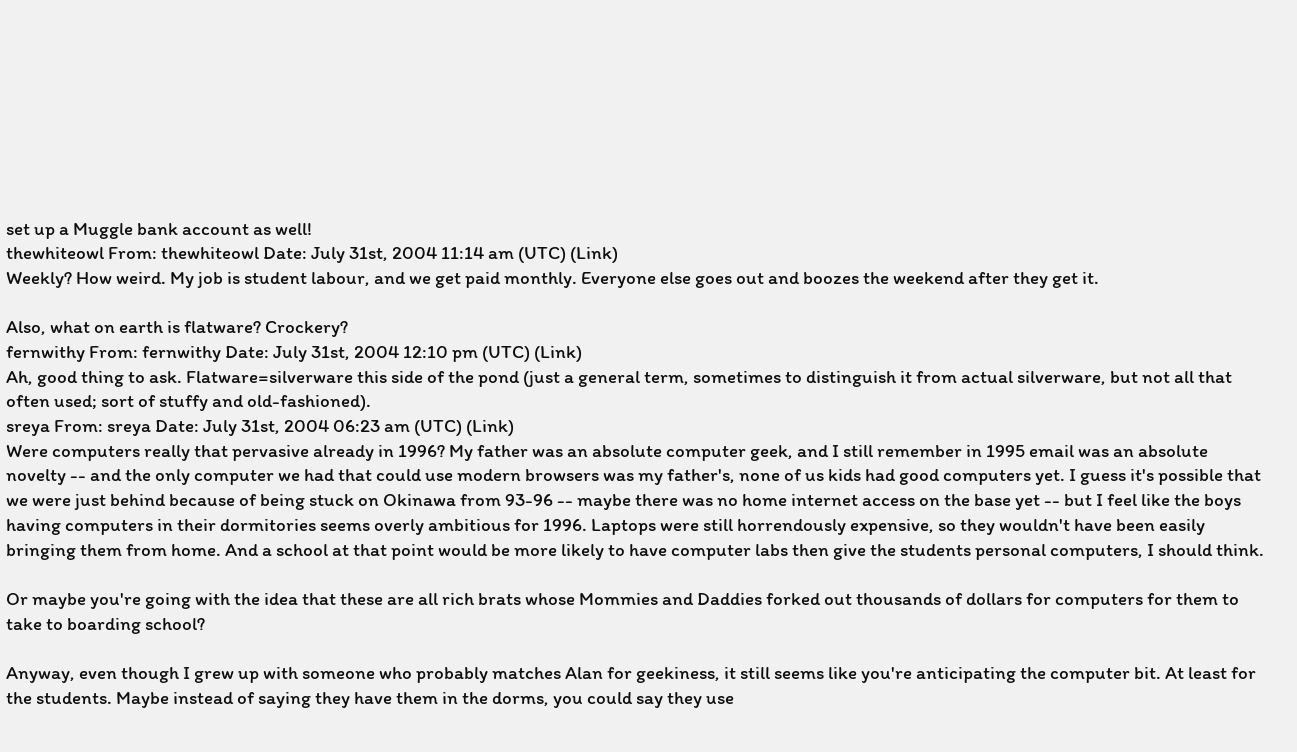set up a Muggle bank account as well!
thewhiteowl From: thewhiteowl Date: July 31st, 2004 11:14 am (UTC) (Link)
Weekly? How weird. My job is student labour, and we get paid monthly. Everyone else goes out and boozes the weekend after they get it.

Also, what on earth is flatware? Crockery?
fernwithy From: fernwithy Date: July 31st, 2004 12:10 pm (UTC) (Link)
Ah, good thing to ask. Flatware=silverware this side of the pond (just a general term, sometimes to distinguish it from actual silverware, but not all that often used; sort of stuffy and old-fashioned).
sreya From: sreya Date: July 31st, 2004 06:23 am (UTC) (Link)
Were computers really that pervasive already in 1996? My father was an absolute computer geek, and I still remember in 1995 email was an absolute novelty -- and the only computer we had that could use modern browsers was my father's, none of us kids had good computers yet. I guess it's possible that we were just behind because of being stuck on Okinawa from 93-96 -- maybe there was no home internet access on the base yet -- but I feel like the boys having computers in their dormitories seems overly ambitious for 1996. Laptops were still horrendously expensive, so they wouldn't have been easily bringing them from home. And a school at that point would be more likely to have computer labs then give the students personal computers, I should think.

Or maybe you're going with the idea that these are all rich brats whose Mommies and Daddies forked out thousands of dollars for computers for them to take to boarding school?

Anyway, even though I grew up with someone who probably matches Alan for geekiness, it still seems like you're anticipating the computer bit. At least for the students. Maybe instead of saying they have them in the dorms, you could say they use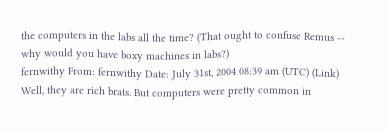the computers in the labs all the time? (That ought to confuse Remus -- why would you have boxy machines in labs?)
fernwithy From: fernwithy Date: July 31st, 2004 08:39 am (UTC) (Link)
Well, they are rich brats. But computers were pretty common in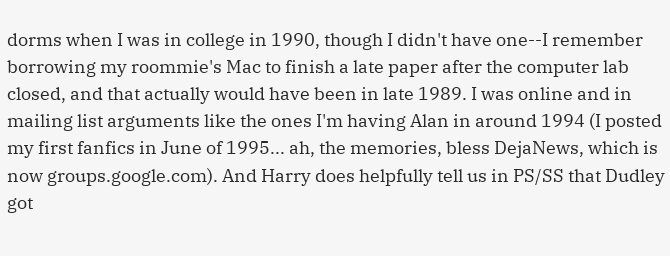dorms when I was in college in 1990, though I didn't have one--I remember borrowing my roommie's Mac to finish a late paper after the computer lab closed, and that actually would have been in late 1989. I was online and in mailing list arguments like the ones I'm having Alan in around 1994 (I posted my first fanfics in June of 1995... ah, the memories, bless DejaNews, which is now groups.google.com). And Harry does helpfully tell us in PS/SS that Dudley got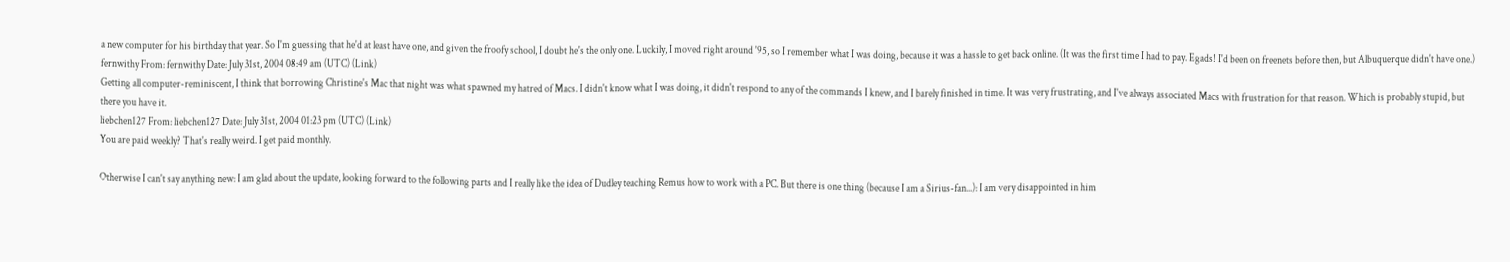a new computer for his birthday that year. So I'm guessing that he'd at least have one, and given the froofy school, I doubt he's the only one. Luckily, I moved right around '95, so I remember what I was doing, because it was a hassle to get back online. (It was the first time I had to pay. Egads! I'd been on freenets before then, but Albuquerque didn't have one.)
fernwithy From: fernwithy Date: July 31st, 2004 08:49 am (UTC) (Link)
Getting all computer-reminiscent, I think that borrowing Christine's Mac that night was what spawned my hatred of Macs. I didn't know what I was doing, it didn't respond to any of the commands I knew, and I barely finished in time. It was very frustrating, and I've always associated Macs with frustration for that reason. Which is probably stupid, but there you have it.
liebchen127 From: liebchen127 Date: July 31st, 2004 01:23 pm (UTC) (Link)
You are paid weekly? That's really weird. I get paid monthly.

Otherwise I can't say anything new: I am glad about the update, looking forward to the following parts and I really like the idea of Dudley teaching Remus how to work with a PC. But there is one thing (because I am a Sirius-fan...): I am very disappointed in him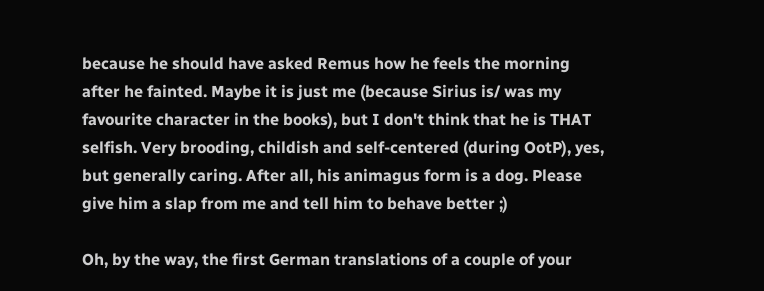because he should have asked Remus how he feels the morning after he fainted. Maybe it is just me (because Sirius is/ was my favourite character in the books), but I don't think that he is THAT selfish. Very brooding, childish and self-centered (during OotP), yes, but generally caring. After all, his animagus form is a dog. Please give him a slap from me and tell him to behave better ;)

Oh, by the way, the first German translations of a couple of your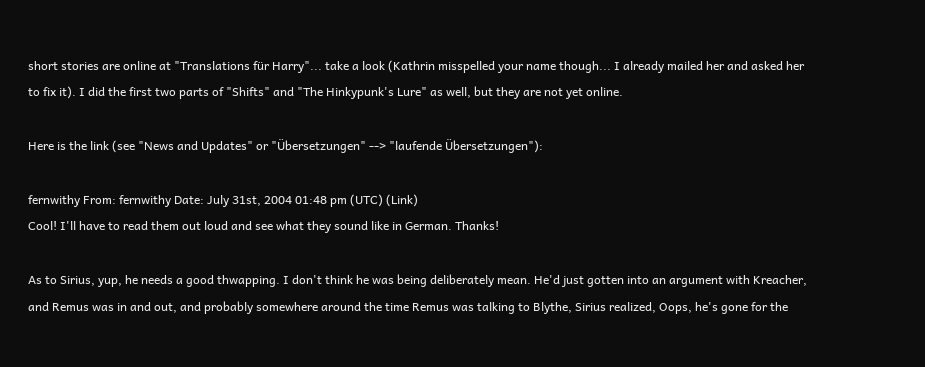short stories are online at "Translations für Harry"... take a look (Kathrin misspelled your name though... I already mailed her and asked her to fix it). I did the first two parts of "Shifts" and "The Hinkypunk's Lure" as well, but they are not yet online.

Here is the link (see "News and Updates" or "Übersetzungen" --> "laufende Übersetzungen"):

fernwithy From: fernwithy Date: July 31st, 2004 01:48 pm (UTC) (Link)
Cool! I'll have to read them out loud and see what they sound like in German. Thanks!

As to Sirius, yup, he needs a good thwapping. I don't think he was being deliberately mean. He'd just gotten into an argument with Kreacher, and Remus was in and out, and probably somewhere around the time Remus was talking to Blythe, Sirius realized, Oops, he's gone for the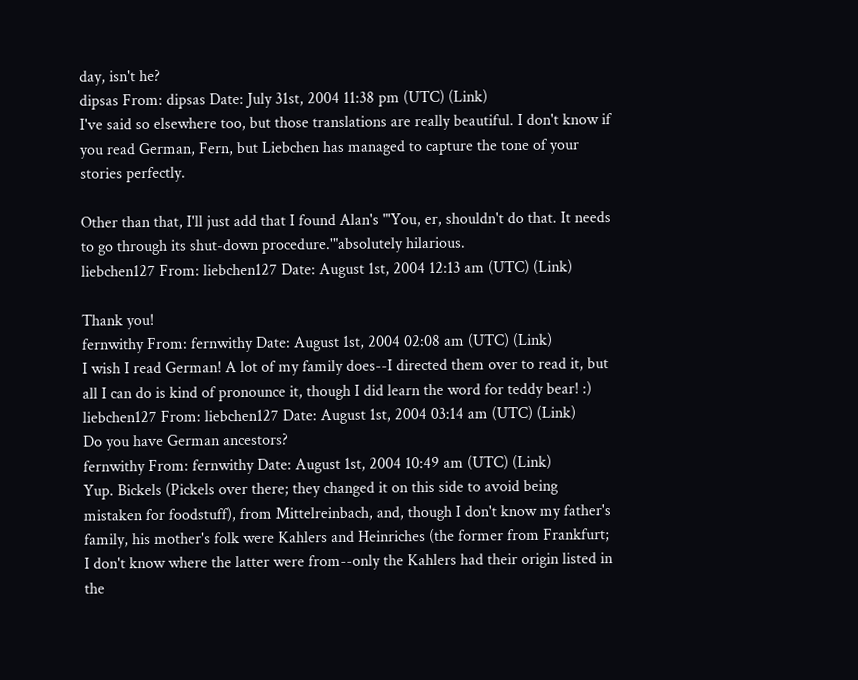day, isn't he?
dipsas From: dipsas Date: July 31st, 2004 11:38 pm (UTC) (Link)
I've said so elsewhere too, but those translations are really beautiful. I don't know if you read German, Fern, but Liebchen has managed to capture the tone of your stories perfectly.

Other than that, I'll just add that I found Alan's "'You, er, shouldn't do that. It needs to go through its shut-down procedure.'"absolutely hilarious.
liebchen127 From: liebchen127 Date: August 1st, 2004 12:13 am (UTC) (Link)

Thank you!
fernwithy From: fernwithy Date: August 1st, 2004 02:08 am (UTC) (Link)
I wish I read German! A lot of my family does--I directed them over to read it, but all I can do is kind of pronounce it, though I did learn the word for teddy bear! :)
liebchen127 From: liebchen127 Date: August 1st, 2004 03:14 am (UTC) (Link)
Do you have German ancestors?
fernwithy From: fernwithy Date: August 1st, 2004 10:49 am (UTC) (Link)
Yup. Bickels (Pickels over there; they changed it on this side to avoid being mistaken for foodstuff), from Mittelreinbach, and, though I don't know my father's family, his mother's folk were Kahlers and Heinriches (the former from Frankfurt; I don't know where the latter were from--only the Kahlers had their origin listed in the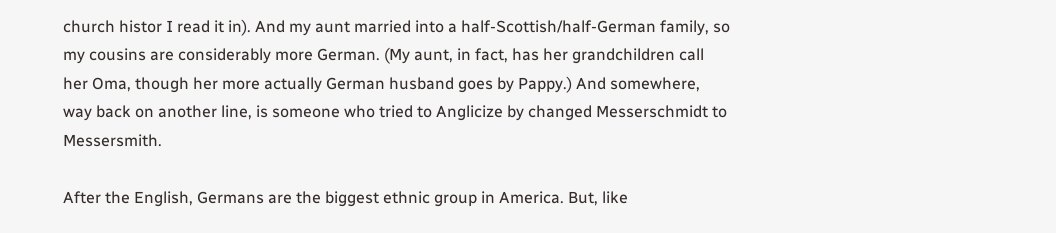church histor I read it in). And my aunt married into a half-Scottish/half-German family, so my cousins are considerably more German. (My aunt, in fact, has her grandchildren call her Oma, though her more actually German husband goes by Pappy.) And somewhere, way back on another line, is someone who tried to Anglicize by changed Messerschmidt to Messersmith.

After the English, Germans are the biggest ethnic group in America. But, like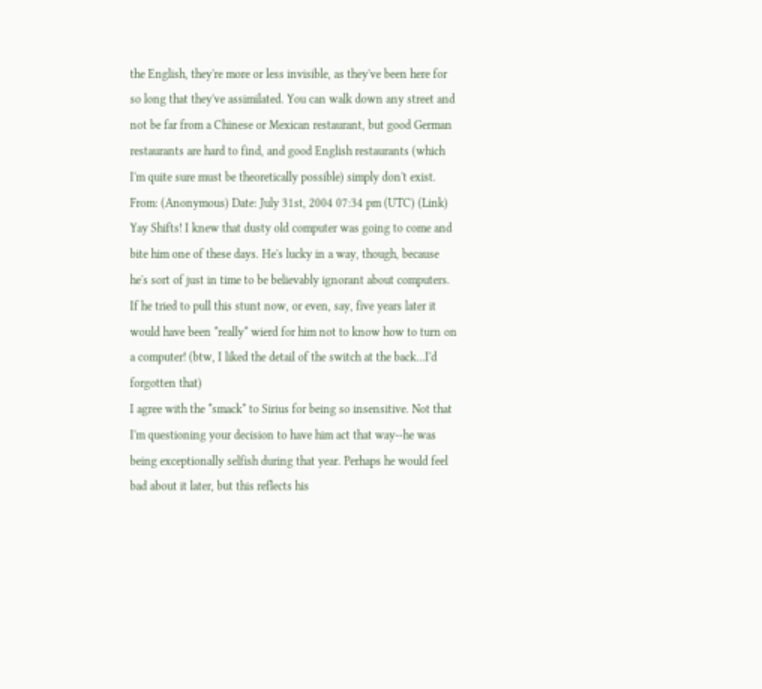the English, they're more or less invisible, as they've been here for so long that they've assimilated. You can walk down any street and not be far from a Chinese or Mexican restaurant, but good German restaurants are hard to find, and good English restaurants (which I'm quite sure must be theoretically possible) simply don't exist.
From: (Anonymous) Date: July 31st, 2004 07:34 pm (UTC) (Link)
Yay Shifts! I knew that dusty old computer was going to come and bite him one of these days. He's lucky in a way, though, because he's sort of just in time to be believably ignorant about computers. If he tried to pull this stunt now, or even, say, five years later it would have been *really* wierd for him not to know how to turn on a computer! (btw, I liked the detail of the switch at the back...I'd forgotten that)
I agree with the *smack* to Sirius for being so insensitive. Not that I'm questioning your decision to have him act that way--he was being exceptionally selfish during that year. Perhaps he would feel bad about it later, but this reflects his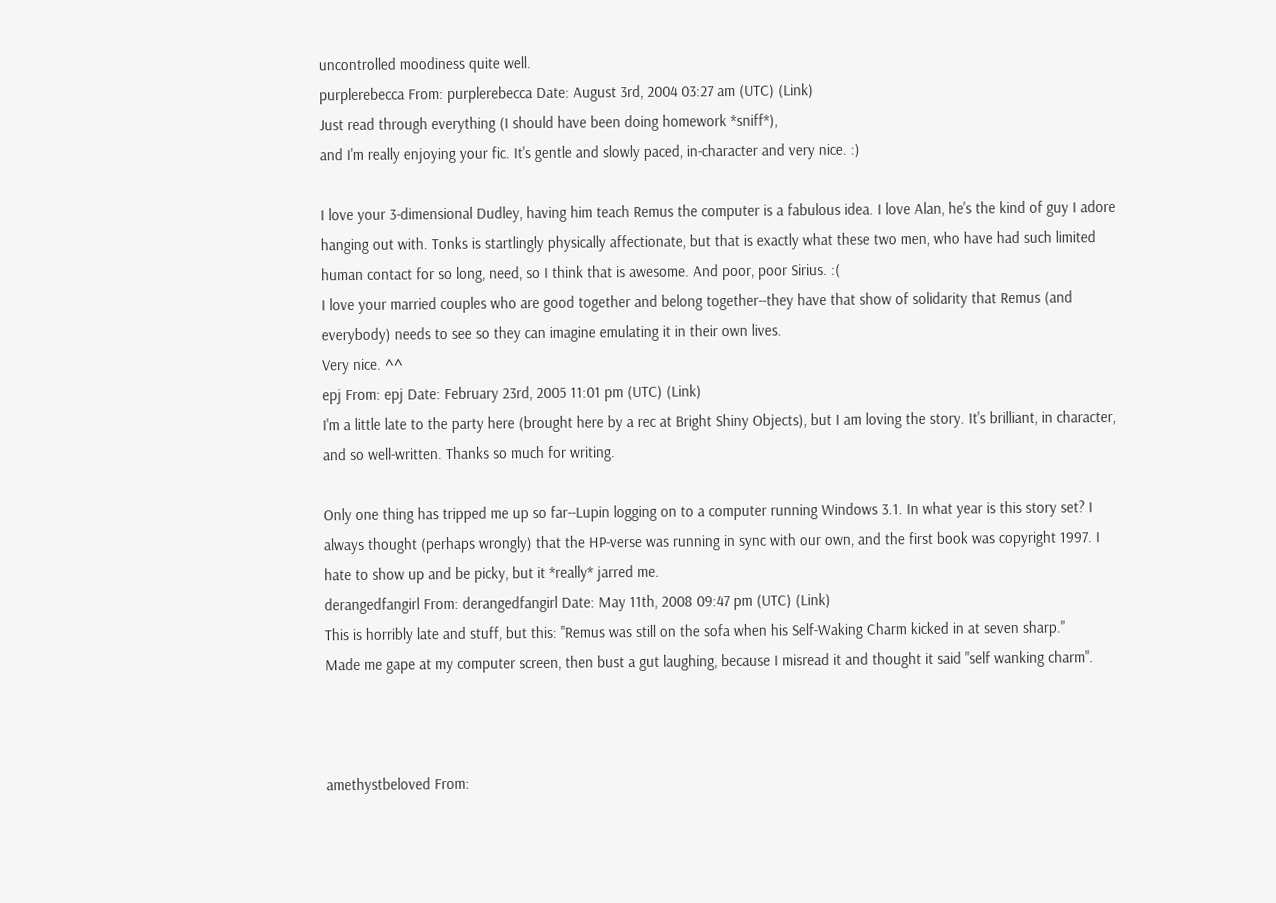uncontrolled moodiness quite well.
purplerebecca From: purplerebecca Date: August 3rd, 2004 03:27 am (UTC) (Link)
Just read through everything (I should have been doing homework *sniff*),
and I'm really enjoying your fic. It's gentle and slowly paced, in-character and very nice. :)

I love your 3-dimensional Dudley, having him teach Remus the computer is a fabulous idea. I love Alan, he's the kind of guy I adore hanging out with. Tonks is startlingly physically affectionate, but that is exactly what these two men, who have had such limited human contact for so long, need, so I think that is awesome. And poor, poor Sirius. :(
I love your married couples who are good together and belong together--they have that show of solidarity that Remus (and everybody) needs to see so they can imagine emulating it in their own lives.
Very nice. ^^
epj From: epj Date: February 23rd, 2005 11:01 pm (UTC) (Link)
I'm a little late to the party here (brought here by a rec at Bright Shiny Objects), but I am loving the story. It's brilliant, in character, and so well-written. Thanks so much for writing.

Only one thing has tripped me up so far--Lupin logging on to a computer running Windows 3.1. In what year is this story set? I always thought (perhaps wrongly) that the HP-verse was running in sync with our own, and the first book was copyright 1997. I hate to show up and be picky, but it *really* jarred me.
derangedfangirl From: derangedfangirl Date: May 11th, 2008 09:47 pm (UTC) (Link)
This is horribly late and stuff, but this: "Remus was still on the sofa when his Self-Waking Charm kicked in at seven sharp."
Made me gape at my computer screen, then bust a gut laughing, because I misread it and thought it said "self wanking charm".



amethystbeloved From: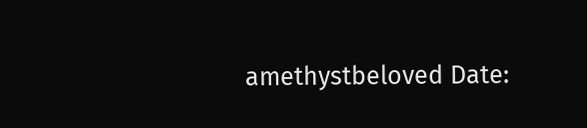amethystbeloved Date: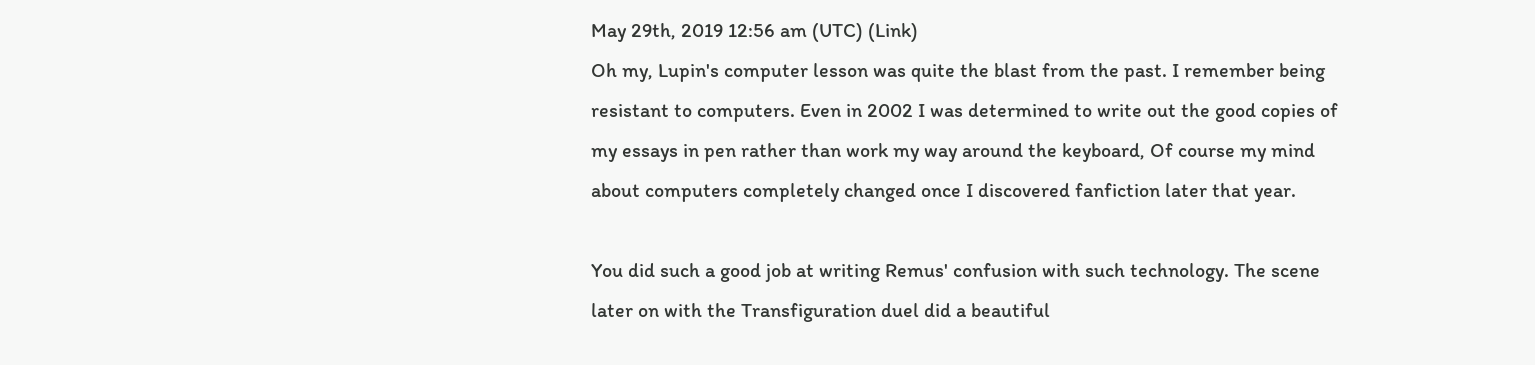May 29th, 2019 12:56 am (UTC) (Link)
Oh my, Lupin's computer lesson was quite the blast from the past. I remember being resistant to computers. Even in 2002 I was determined to write out the good copies of my essays in pen rather than work my way around the keyboard, Of course my mind about computers completely changed once I discovered fanfiction later that year.

You did such a good job at writing Remus' confusion with such technology. The scene later on with the Transfiguration duel did a beautiful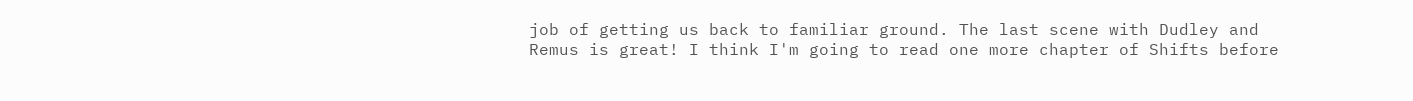job of getting us back to familiar ground. The last scene with Dudley and Remus is great! I think I'm going to read one more chapter of Shifts before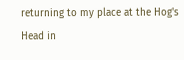returning to my place at the Hog's Head in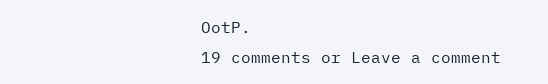OotP.
19 comments or Leave a comment